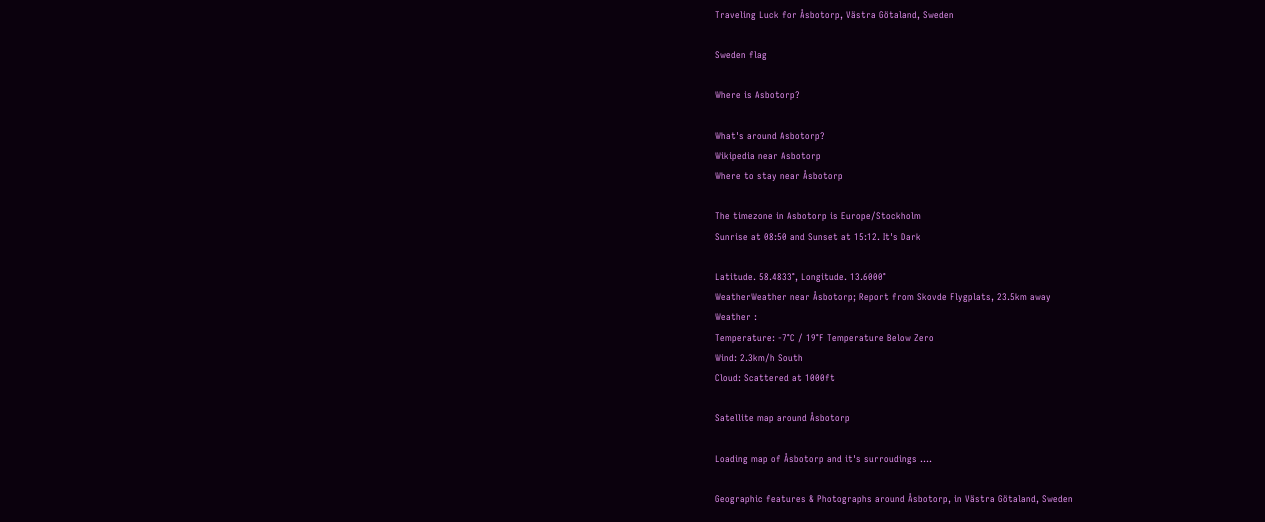Traveling Luck for Åsbotorp, Västra Götaland, Sweden

Sweden flag

Where is Asbotorp?

What's around Asbotorp?
Wikipedia near Asbotorp
Where to stay near Åsbotorp

The timezone in Asbotorp is Europe/Stockholm
Sunrise at 08:50 and Sunset at 15:12. It's Dark

Latitude. 58.4833°, Longitude. 13.6000°
WeatherWeather near Åsbotorp; Report from Skovde Flygplats, 23.5km away
Weather :
Temperature: -7°C / 19°F Temperature Below Zero
Wind: 2.3km/h South
Cloud: Scattered at 1000ft

Satellite map around Åsbotorp

Loading map of Åsbotorp and it's surroudings ....

Geographic features & Photographs around Åsbotorp, in Västra Götaland, Sweden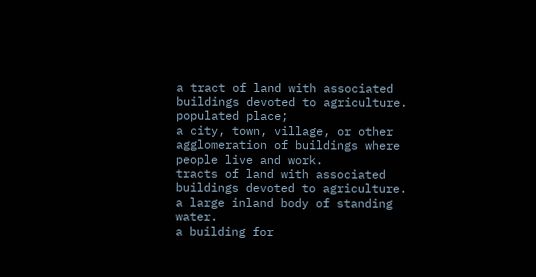a tract of land with associated buildings devoted to agriculture.
populated place;
a city, town, village, or other agglomeration of buildings where people live and work.
tracts of land with associated buildings devoted to agriculture.
a large inland body of standing water.
a building for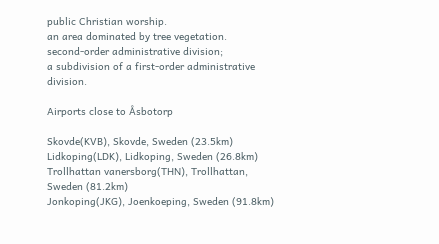public Christian worship.
an area dominated by tree vegetation.
second-order administrative division;
a subdivision of a first-order administrative division.

Airports close to Åsbotorp

Skovde(KVB), Skovde, Sweden (23.5km)
Lidkoping(LDK), Lidkoping, Sweden (26.8km)
Trollhattan vanersborg(THN), Trollhattan, Sweden (81.2km)
Jonkoping(JKG), Joenkoeping, Sweden (91.8km)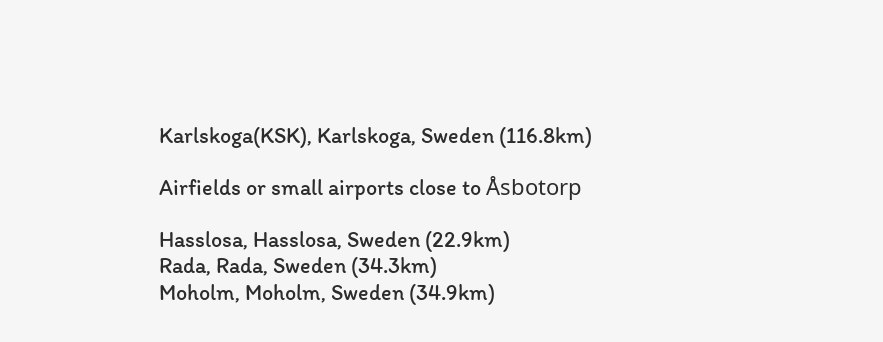Karlskoga(KSK), Karlskoga, Sweden (116.8km)

Airfields or small airports close to Åsbotorp

Hasslosa, Hasslosa, Sweden (22.9km)
Rada, Rada, Sweden (34.3km)
Moholm, Moholm, Sweden (34.9km)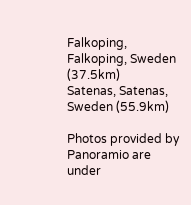Falkoping, Falkoping, Sweden (37.5km)
Satenas, Satenas, Sweden (55.9km)

Photos provided by Panoramio are under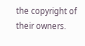the copyright of their owners.